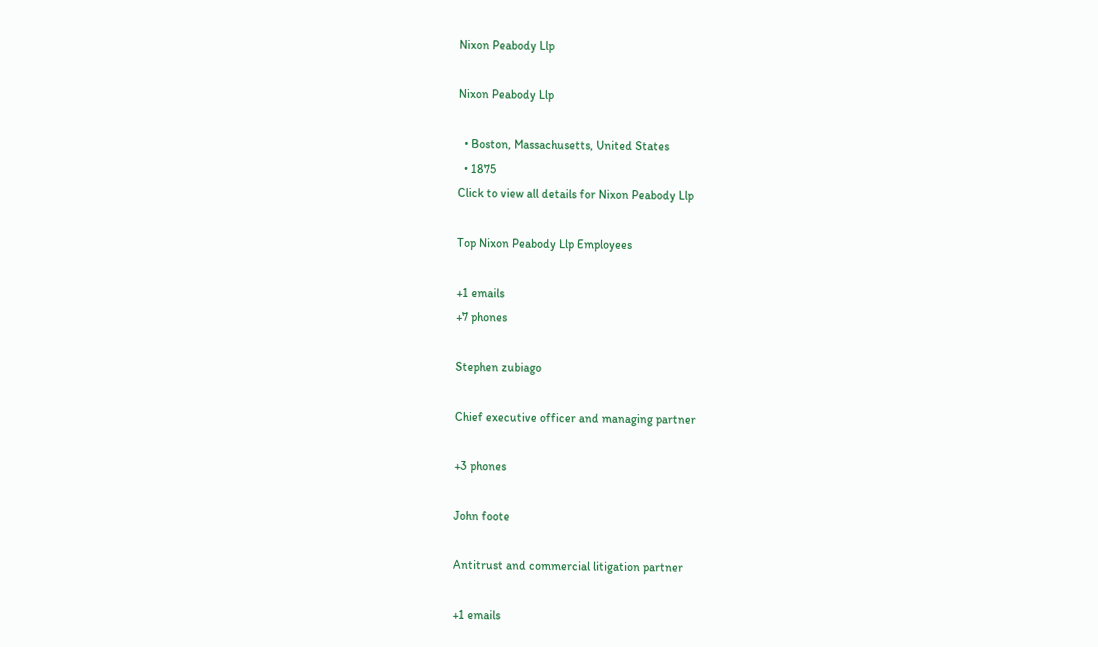Nixon Peabody Llp

Nixon Peabody Llp

  • Boston, Massachusetts, United States
  • 1875
Click to view all details for Nixon Peabody Llp

Top Nixon Peabody Llp Employees

+1 emails
+7 phones

Stephen zubiago

Chief executive officer and managing partner

+3 phones

John foote

Antitrust and commercial litigation partner

+1 emails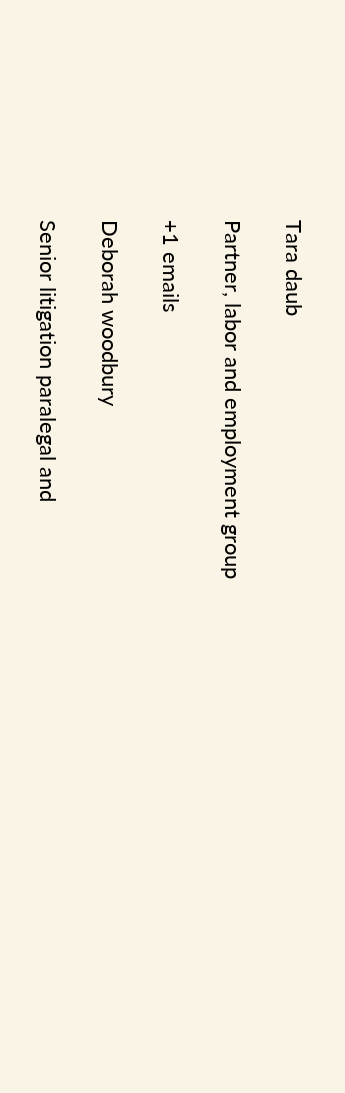Tara daub

Partner, labor and employment group

+1 emails

Deborah woodbury

Senior litigation paralegal and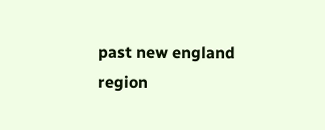past new england region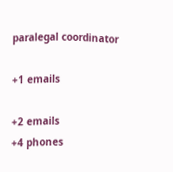paralegal coordinator

+1 emails

+2 emails
+4 phones